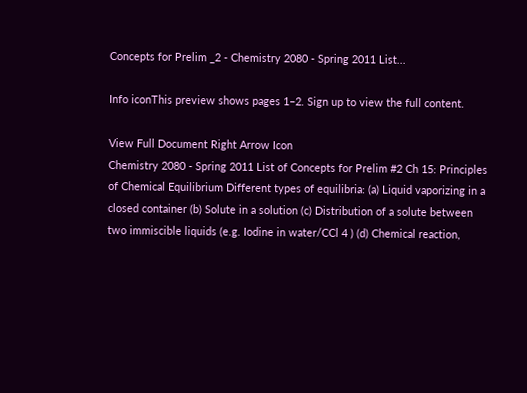Concepts for Prelim _2 - Chemistry 2080 - Spring 2011 List...

Info iconThis preview shows pages 1–2. Sign up to view the full content.

View Full Document Right Arrow Icon
Chemistry 2080 - Spring 2011 List of Concepts for Prelim #2 Ch 15: Principles of Chemical Equilibrium Different types of equilibria: (a) Liquid vaporizing in a closed container (b) Solute in a solution (c) Distribution of a solute between two immiscible liquids (e.g. Iodine in water/CCl 4 ) (d) Chemical reaction,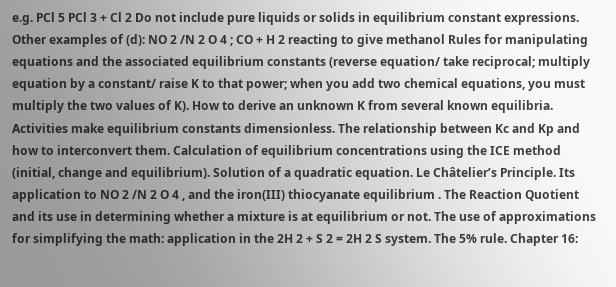e.g. PCl 5 PCl 3 + Cl 2 Do not include pure liquids or solids in equilibrium constant expressions. Other examples of (d): NO 2 /N 2 O 4 ; CO + H 2 reacting to give methanol Rules for manipulating equations and the associated equilibrium constants (reverse equation/ take reciprocal; multiply equation by a constant/ raise K to that power; when you add two chemical equations, you must multiply the two values of K). How to derive an unknown K from several known equilibria. Activities make equilibrium constants dimensionless. The relationship between Kc and Kp and how to interconvert them. Calculation of equilibrium concentrations using the ICE method (initial, change and equilibrium). Solution of a quadratic equation. Le Châtelier’s Principle. Its application to NO 2 /N 2 O 4 , and the iron(III) thiocyanate equilibrium . The Reaction Quotient and its use in determining whether a mixture is at equilibrium or not. The use of approximations for simplifying the math: application in the 2H 2 + S 2 = 2H 2 S system. The 5% rule. Chapter 16: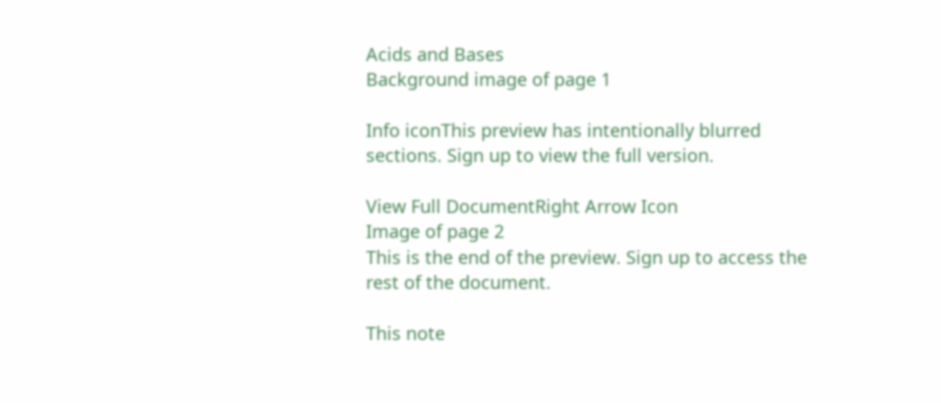Acids and Bases
Background image of page 1

Info iconThis preview has intentionally blurred sections. Sign up to view the full version.

View Full DocumentRight Arrow Icon
Image of page 2
This is the end of the preview. Sign up to access the rest of the document.

This note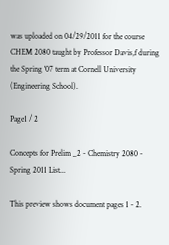was uploaded on 04/29/2011 for the course CHEM 2080 taught by Professor Davis,f during the Spring '07 term at Cornell University (Engineering School).

Page1 / 2

Concepts for Prelim _2 - Chemistry 2080 - Spring 2011 List...

This preview shows document pages 1 - 2.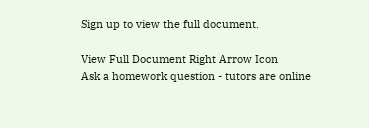Sign up to view the full document.

View Full Document Right Arrow Icon
Ask a homework question - tutors are online